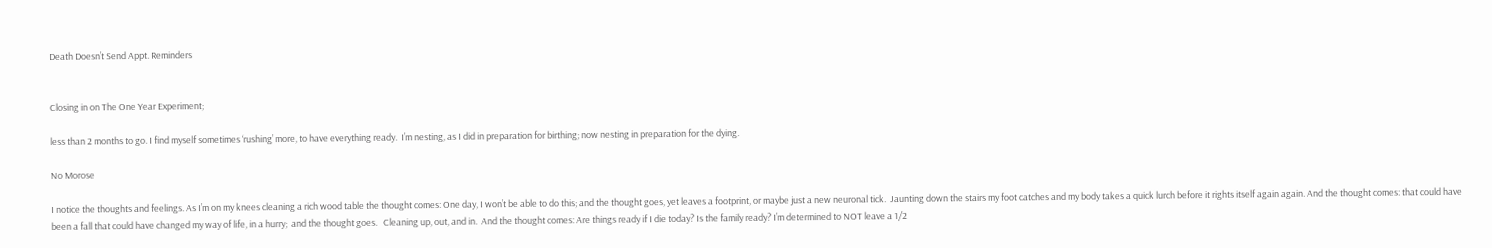Death Doesn’t Send Appt. Reminders


Closing in on The One Year Experiment;

less than 2 months to go. I find myself sometimes ‘rushing’ more, to have everything ready.  I’m nesting, as I did in preparation for birthing; now nesting in preparation for the dying.

No Morose

I notice the thoughts and feelings. As I’m on my knees cleaning a rich wood table the thought comes: One day, I won’t be able to do this; and the thought goes, yet leaves a footprint, or maybe just a new neuronal tick.  Jaunting down the stairs my foot catches and my body takes a quick lurch before it rights itself again again. And the thought comes: that could have been a fall that could have changed my way of life, in a hurry;  and the thought goes.   Cleaning up, out, and in.  And the thought comes: Are things ready if I die today? Is the family ready? I’m determined to NOT leave a 1/2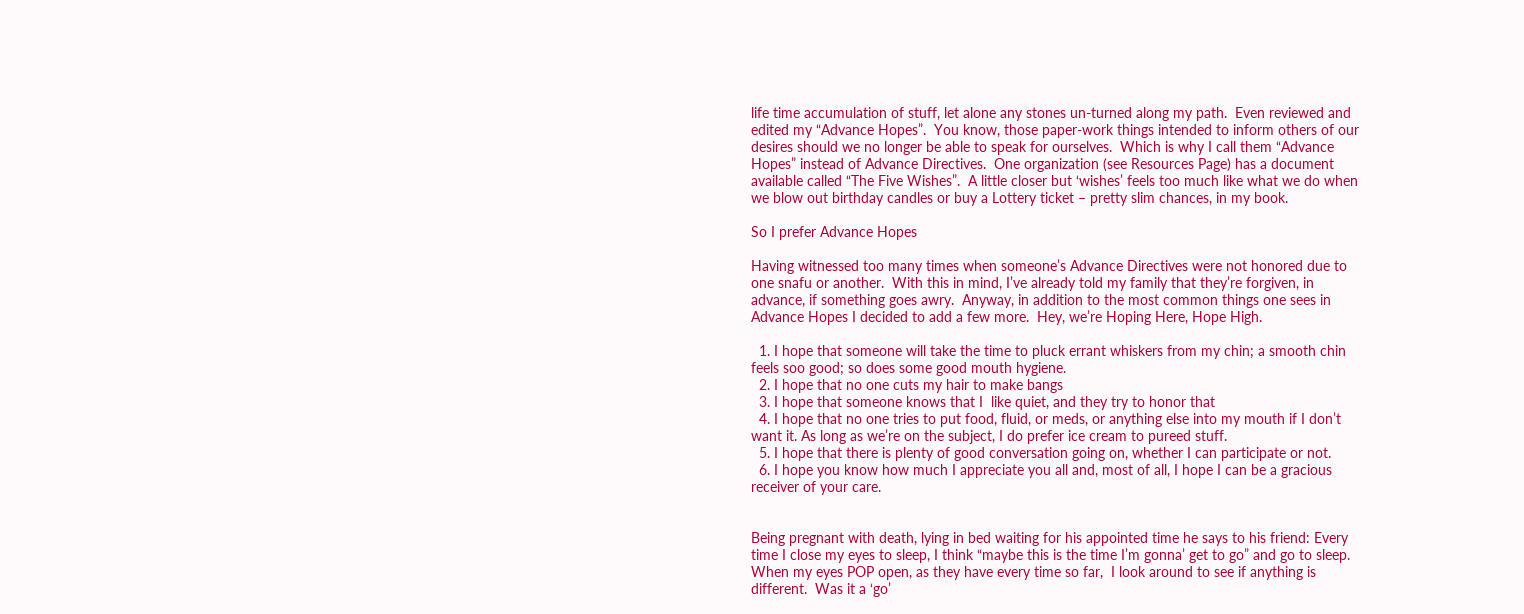life time accumulation of stuff, let alone any stones un-turned along my path.  Even reviewed and edited my “Advance Hopes”.  You know, those paper-work things intended to inform others of our desires should we no longer be able to speak for ourselves.  Which is why I call them “Advance Hopes” instead of Advance Directives.  One organization (see Resources Page) has a document available called “The Five Wishes”.  A little closer but ‘wishes’ feels too much like what we do when we blow out birthday candles or buy a Lottery ticket – pretty slim chances, in my book.

So I prefer Advance Hopes

Having witnessed too many times when someone’s Advance Directives were not honored due to one snafu or another.  With this in mind, I’ve already told my family that they’re forgiven, in advance, if something goes awry.  Anyway, in addition to the most common things one sees in Advance Hopes I decided to add a few more.  Hey, we’re Hoping Here, Hope High.

  1. I hope that someone will take the time to pluck errant whiskers from my chin; a smooth chin feels soo good; so does some good mouth hygiene.
  2. I hope that no one cuts my hair to make bangs
  3. I hope that someone knows that I  like quiet, and they try to honor that
  4. I hope that no one tries to put food, fluid, or meds, or anything else into my mouth if I don’t want it. As long as we’re on the subject, I do prefer ice cream to pureed stuff.
  5. I hope that there is plenty of good conversation going on, whether I can participate or not.
  6. I hope you know how much I appreciate you all and, most of all, I hope I can be a gracious receiver of your care.


Being pregnant with death, lying in bed waiting for his appointed time he says to his friend: Every time I close my eyes to sleep, I think “maybe this is the time I’m gonna’ get to go” and go to sleep.  When my eyes POP open, as they have every time so far,  I look around to see if anything is different.  Was it a ‘go’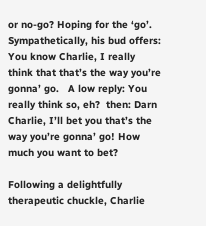or no-go? Hoping for the ‘go’.  Sympathetically, his bud offers: You know Charlie, I really think that that’s the way you’re gonna’ go.   A low reply: You really think so, eh?  then: Darn Charlie, I’ll bet you that’s the way you’re gonna’ go! How much you want to bet?

Following a delightfully therapeutic chuckle, Charlie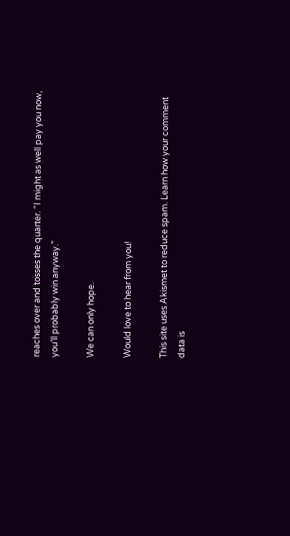reaches over and tosses the quarter. “I might as well pay you now, you’ll probably win anyway.”

We can only hope.

Would love to hear from you!

This site uses Akismet to reduce spam. Learn how your comment data is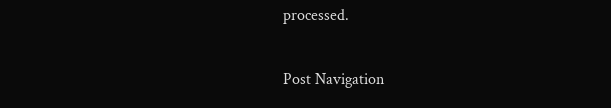processed.

Post Navigation